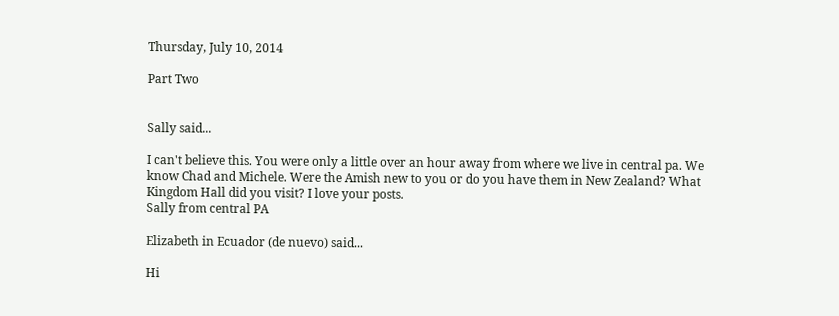Thursday, July 10, 2014

Part Two


Sally said...

I can't believe this. You were only a little over an hour away from where we live in central pa. We know Chad and Michele. Were the Amish new to you or do you have them in New Zealand? What Kingdom Hall did you visit? I love your posts.
Sally from central PA

Elizabeth in Ecuador (de nuevo) said...

Hi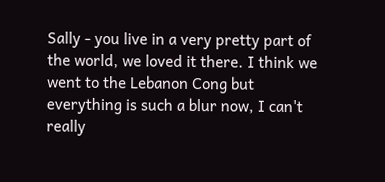Sally - you live in a very pretty part of the world, we loved it there. I think we went to the Lebanon Cong but everything is such a blur now, I can't really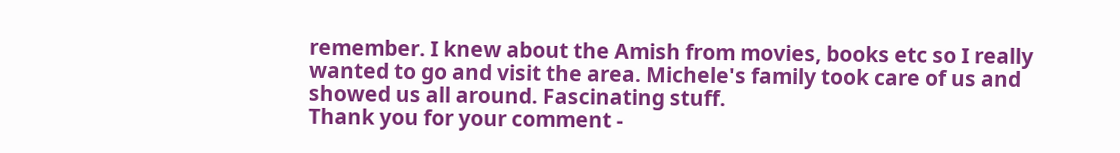remember. I knew about the Amish from movies, books etc so I really wanted to go and visit the area. Michele's family took care of us and showed us all around. Fascinating stuff.
Thank you for your comment -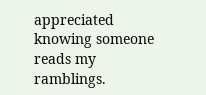appreciated knowing someone reads my ramblings.